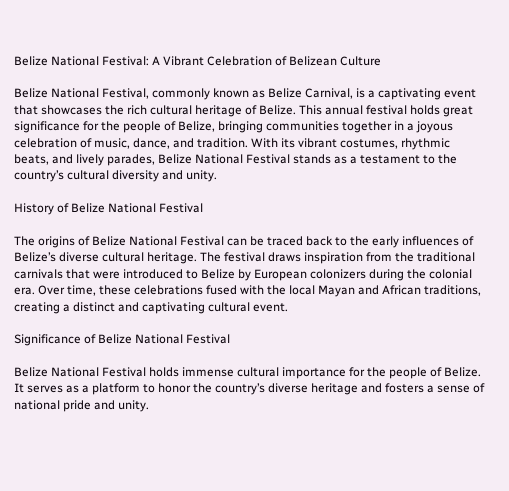Belize National Festival: A Vibrant Celebration of Belizean Culture

Belize National Festival, commonly known as Belize Carnival, is a captivating event that showcases the rich cultural heritage of Belize. This annual festival holds great significance for the people of Belize, bringing communities together in a joyous celebration of music, dance, and tradition. With its vibrant costumes, rhythmic beats, and lively parades, Belize National Festival stands as a testament to the country’s cultural diversity and unity.

History of Belize National Festival

The origins of Belize National Festival can be traced back to the early influences of Belize’s diverse cultural heritage. The festival draws inspiration from the traditional carnivals that were introduced to Belize by European colonizers during the colonial era. Over time, these celebrations fused with the local Mayan and African traditions, creating a distinct and captivating cultural event.

Significance of Belize National Festival

Belize National Festival holds immense cultural importance for the people of Belize. It serves as a platform to honor the country’s diverse heritage and fosters a sense of national pride and unity.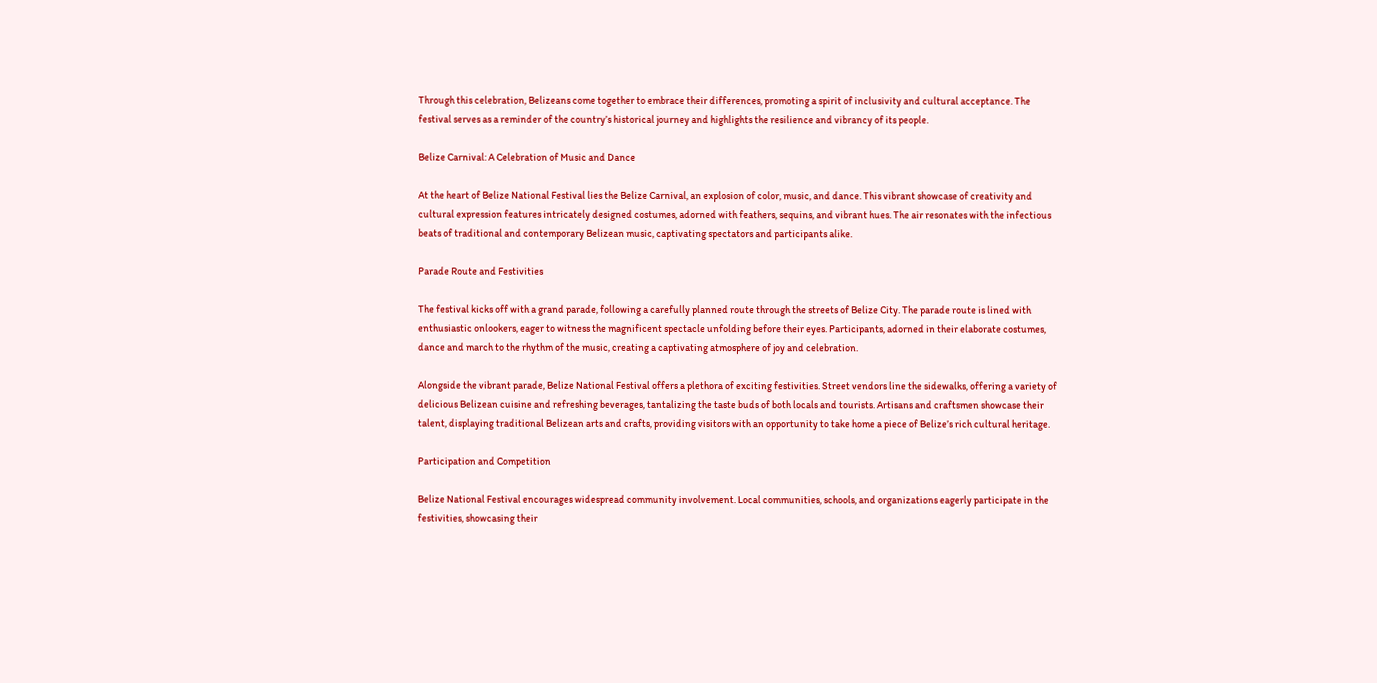Through this celebration, Belizeans come together to embrace their differences, promoting a spirit of inclusivity and cultural acceptance. The festival serves as a reminder of the country’s historical journey and highlights the resilience and vibrancy of its people.

Belize Carnival: A Celebration of Music and Dance

At the heart of Belize National Festival lies the Belize Carnival, an explosion of color, music, and dance. This vibrant showcase of creativity and cultural expression features intricately designed costumes, adorned with feathers, sequins, and vibrant hues. The air resonates with the infectious beats of traditional and contemporary Belizean music, captivating spectators and participants alike.

Parade Route and Festivities

The festival kicks off with a grand parade, following a carefully planned route through the streets of Belize City. The parade route is lined with enthusiastic onlookers, eager to witness the magnificent spectacle unfolding before their eyes. Participants, adorned in their elaborate costumes, dance and march to the rhythm of the music, creating a captivating atmosphere of joy and celebration.

Alongside the vibrant parade, Belize National Festival offers a plethora of exciting festivities. Street vendors line the sidewalks, offering a variety of delicious Belizean cuisine and refreshing beverages, tantalizing the taste buds of both locals and tourists. Artisans and craftsmen showcase their talent, displaying traditional Belizean arts and crafts, providing visitors with an opportunity to take home a piece of Belize’s rich cultural heritage.

Participation and Competition

Belize National Festival encourages widespread community involvement. Local communities, schools, and organizations eagerly participate in the festivities, showcasing their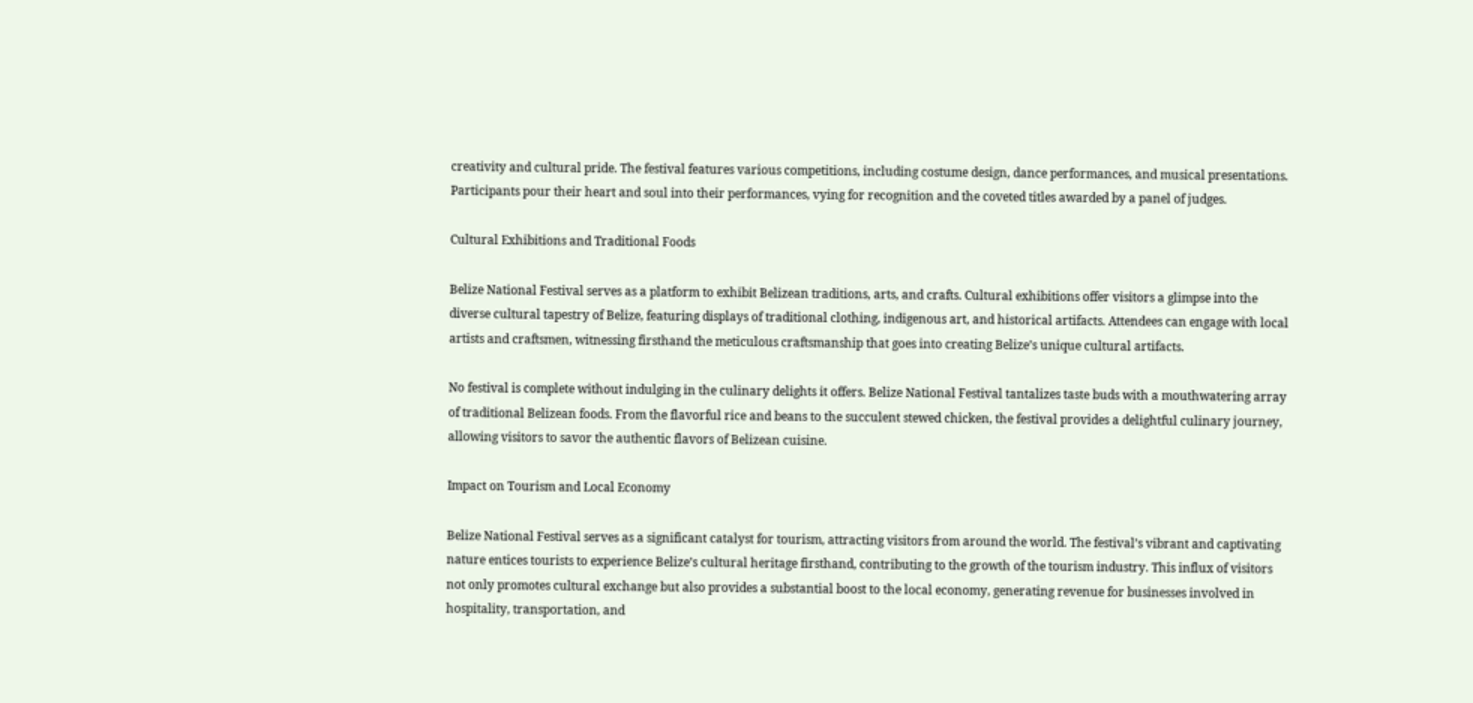creativity and cultural pride. The festival features various competitions, including costume design, dance performances, and musical presentations. Participants pour their heart and soul into their performances, vying for recognition and the coveted titles awarded by a panel of judges.

Cultural Exhibitions and Traditional Foods

Belize National Festival serves as a platform to exhibit Belizean traditions, arts, and crafts. Cultural exhibitions offer visitors a glimpse into the diverse cultural tapestry of Belize, featuring displays of traditional clothing, indigenous art, and historical artifacts. Attendees can engage with local artists and craftsmen, witnessing firsthand the meticulous craftsmanship that goes into creating Belize’s unique cultural artifacts.

No festival is complete without indulging in the culinary delights it offers. Belize National Festival tantalizes taste buds with a mouthwatering array of traditional Belizean foods. From the flavorful rice and beans to the succulent stewed chicken, the festival provides a delightful culinary journey, allowing visitors to savor the authentic flavors of Belizean cuisine.

Impact on Tourism and Local Economy

Belize National Festival serves as a significant catalyst for tourism, attracting visitors from around the world. The festival’s vibrant and captivating nature entices tourists to experience Belize’s cultural heritage firsthand, contributing to the growth of the tourism industry. This influx of visitors not only promotes cultural exchange but also provides a substantial boost to the local economy, generating revenue for businesses involved in hospitality, transportation, and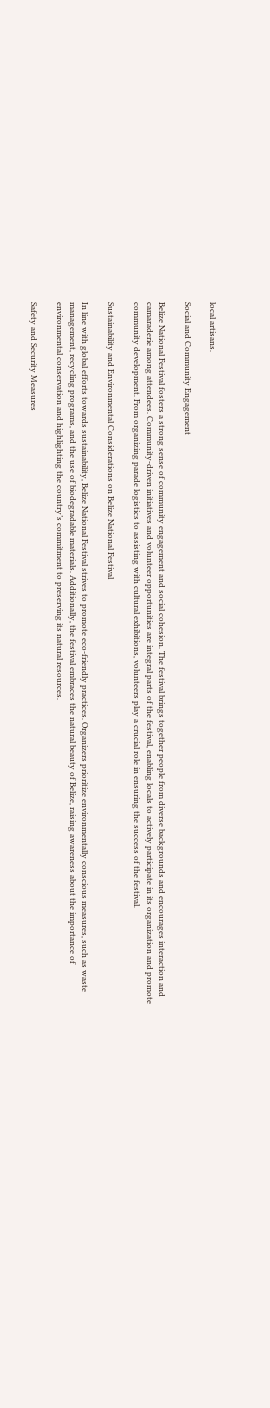local artisans.

Social and Community Engagement

Belize National Festival fosters a strong sense of community engagement and social cohesion. The festival brings together people from diverse backgrounds and encourages interaction and camaraderie among attendees. Community-driven initiatives and volunteer opportunities are integral parts of the festival, enabling locals to actively participate in its organization and promote community development. From organizing parade logistics to assisting with cultural exhibitions, volunteers play a crucial role in ensuring the success of the festival.

Sustainability and Environmental Considerations on Belize National Festival

In line with global efforts towards sustainability, Belize National Festival strives to promote eco-friendly practices. Organizers prioritize environmentally conscious measures, such as waste management, recycling programs, and the use of biodegradable materials. Additionally, the festival embraces the natural beauty of Belize, raising awareness about the importance of environmental conservation and highlighting the country’s commitment to preserving its natural resources.

Safety and Security Measures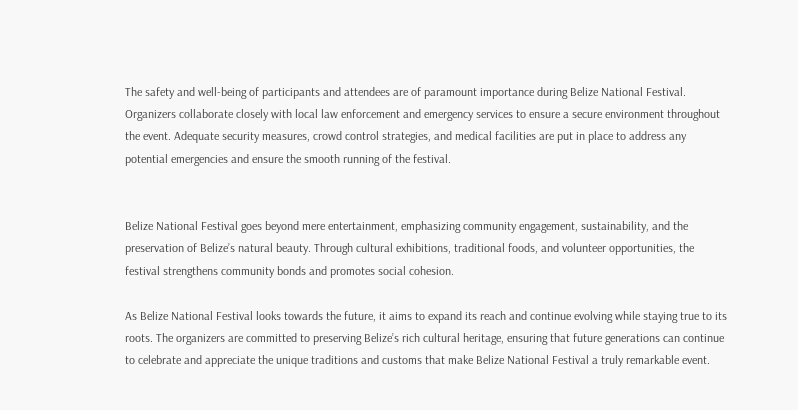The safety and well-being of participants and attendees are of paramount importance during Belize National Festival. Organizers collaborate closely with local law enforcement and emergency services to ensure a secure environment throughout the event. Adequate security measures, crowd control strategies, and medical facilities are put in place to address any potential emergencies and ensure the smooth running of the festival.


Belize National Festival goes beyond mere entertainment, emphasizing community engagement, sustainability, and the preservation of Belize’s natural beauty. Through cultural exhibitions, traditional foods, and volunteer opportunities, the festival strengthens community bonds and promotes social cohesion.

As Belize National Festival looks towards the future, it aims to expand its reach and continue evolving while staying true to its roots. The organizers are committed to preserving Belize’s rich cultural heritage, ensuring that future generations can continue to celebrate and appreciate the unique traditions and customs that make Belize National Festival a truly remarkable event.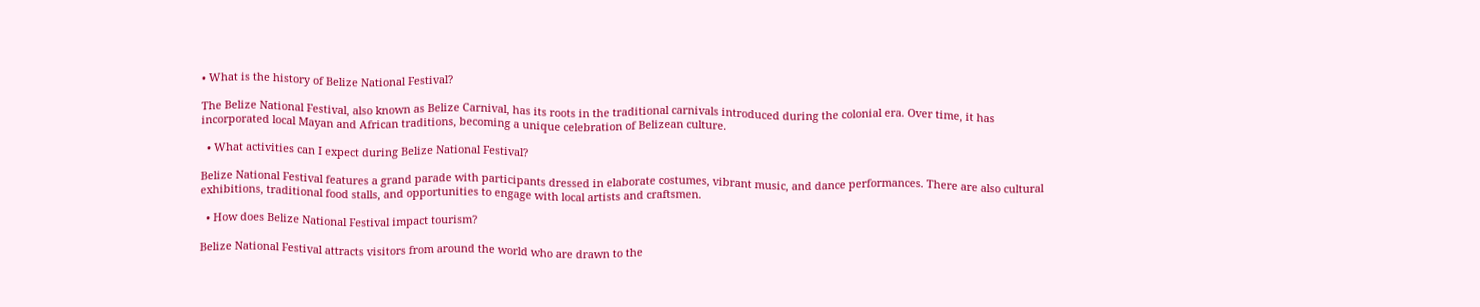• What is the history of Belize National Festival?

The Belize National Festival, also known as Belize Carnival, has its roots in the traditional carnivals introduced during the colonial era. Over time, it has incorporated local Mayan and African traditions, becoming a unique celebration of Belizean culture.

  • What activities can I expect during Belize National Festival?

Belize National Festival features a grand parade with participants dressed in elaborate costumes, vibrant music, and dance performances. There are also cultural exhibitions, traditional food stalls, and opportunities to engage with local artists and craftsmen.

  • How does Belize National Festival impact tourism?

Belize National Festival attracts visitors from around the world who are drawn to the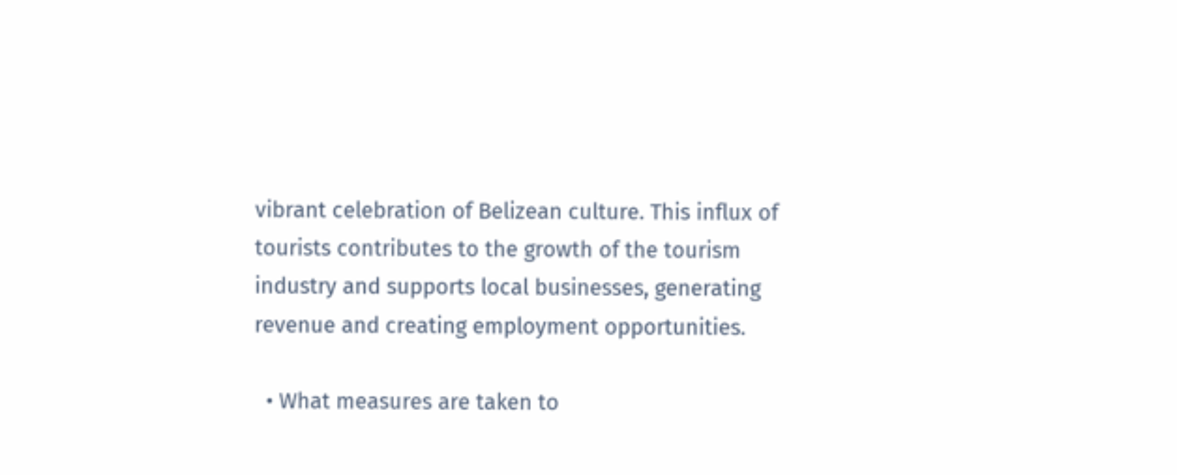vibrant celebration of Belizean culture. This influx of tourists contributes to the growth of the tourism industry and supports local businesses, generating revenue and creating employment opportunities.

  • What measures are taken to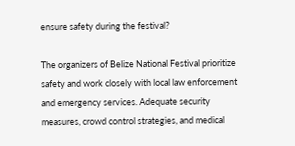ensure safety during the festival?

The organizers of Belize National Festival prioritize safety and work closely with local law enforcement and emergency services. Adequate security measures, crowd control strategies, and medical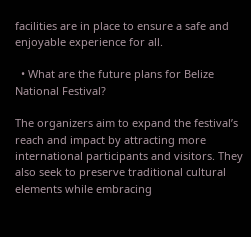facilities are in place to ensure a safe and enjoyable experience for all.

  • What are the future plans for Belize National Festival?

The organizers aim to expand the festival’s reach and impact by attracting more international participants and visitors. They also seek to preserve traditional cultural elements while embracing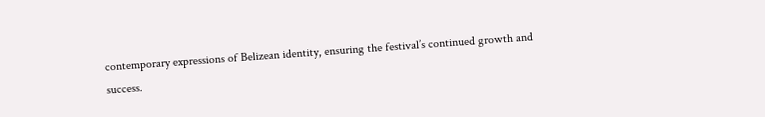contemporary expressions of Belizean identity, ensuring the festival’s continued growth and success.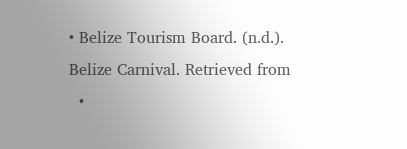• Belize Tourism Board. (n.d.). Belize Carnival. Retrieved from
  •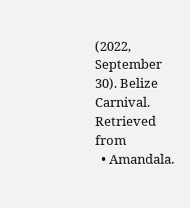(2022, September 30). Belize Carnival. Retrieved from
  • Amandala.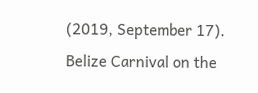(2019, September 17). Belize Carnival on the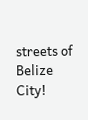streets of Belize City!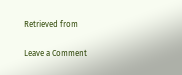Retrieved from

Leave a Comment